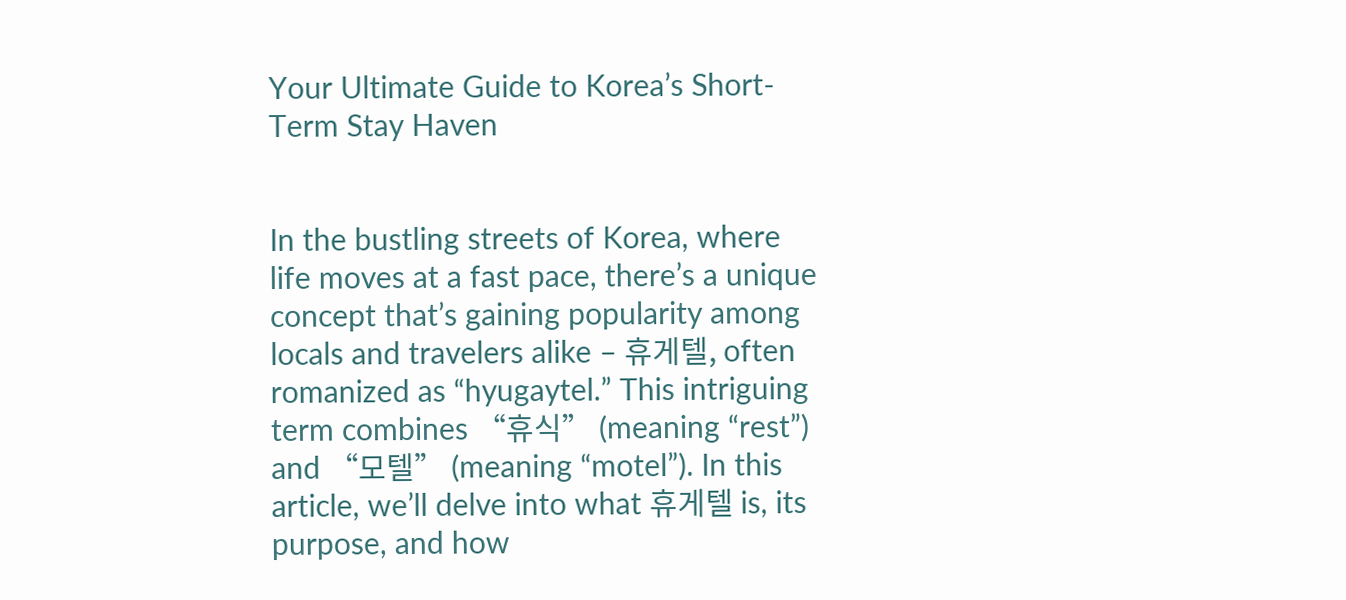Your Ultimate Guide to Korea’s Short-Term Stay Haven


In the bustling streets of Korea, where life moves at a fast pace, there’s a unique concept that’s gaining popularity among locals and travelers alike – 휴게텔, often romanized as “hyugaytel.” This intriguing term combines “휴식” (meaning “rest”) and “모텔” (meaning “motel”). In this article, we’ll delve into what 휴게텔 is, its purpose, and how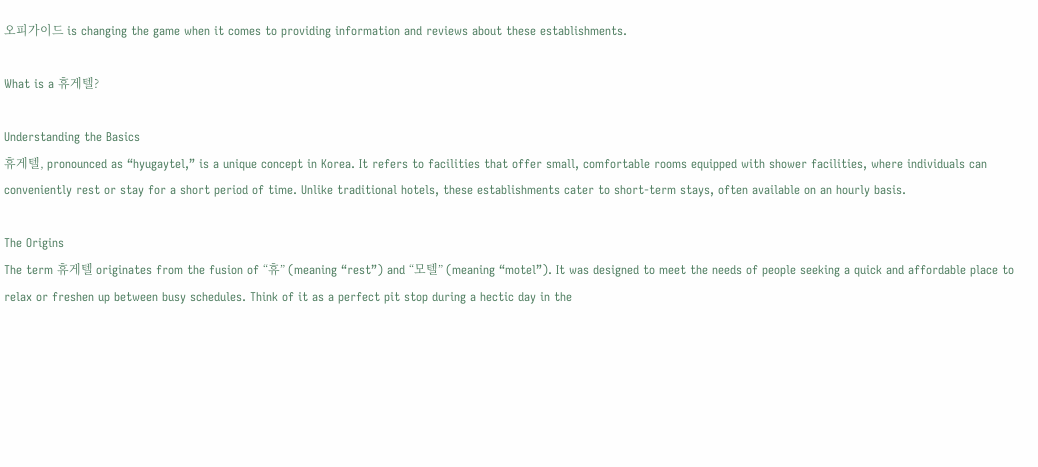오피가이드 is changing the game when it comes to providing information and reviews about these establishments.

What is a 휴게텔?

Understanding the Basics
휴게텔, pronounced as “hyugaytel,” is a unique concept in Korea. It refers to facilities that offer small, comfortable rooms equipped with shower facilities, where individuals can conveniently rest or stay for a short period of time. Unlike traditional hotels, these establishments cater to short-term stays, often available on an hourly basis.

The Origins
The term 휴게텔 originates from the fusion of “휴” (meaning “rest”) and “모텔” (meaning “motel”). It was designed to meet the needs of people seeking a quick and affordable place to relax or freshen up between busy schedules. Think of it as a perfect pit stop during a hectic day in the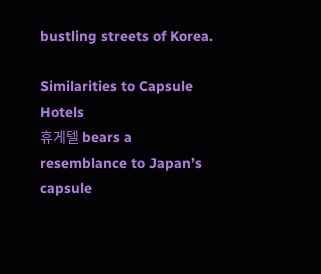bustling streets of Korea.

Similarities to Capsule Hotels
휴게텔 bears a resemblance to Japan’s capsule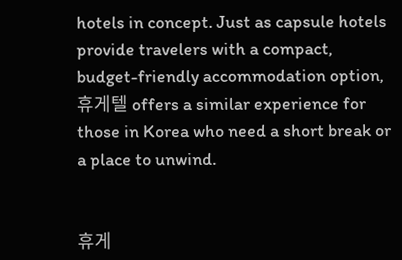hotels in concept. Just as capsule hotels provide travelers with a compact, budget-friendly accommodation option, 휴게텔 offers a similar experience for those in Korea who need a short break or a place to unwind.


휴게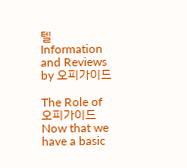텔 Information and Reviews by 오피가이드

The Role of 오피가이드
Now that we have a basic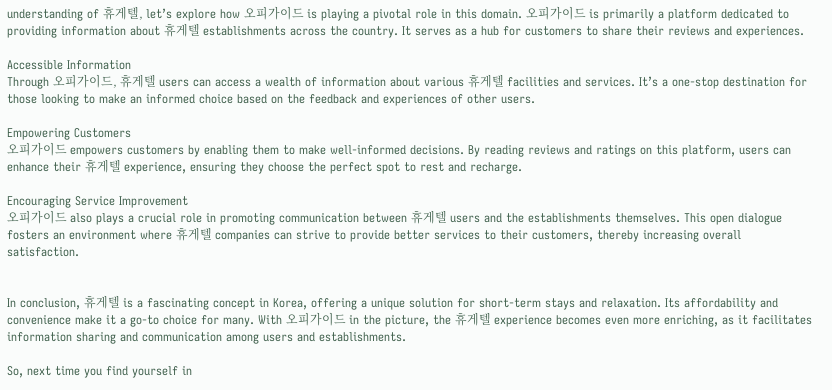understanding of 휴게텔, let’s explore how 오피가이드 is playing a pivotal role in this domain. 오피가이드 is primarily a platform dedicated to providing information about 휴게텔 establishments across the country. It serves as a hub for customers to share their reviews and experiences.

Accessible Information
Through 오피가이드, 휴게텔 users can access a wealth of information about various 휴게텔 facilities and services. It’s a one-stop destination for those looking to make an informed choice based on the feedback and experiences of other users.

Empowering Customers
오피가이드 empowers customers by enabling them to make well-informed decisions. By reading reviews and ratings on this platform, users can enhance their 휴게텔 experience, ensuring they choose the perfect spot to rest and recharge.

Encouraging Service Improvement
오피가이드 also plays a crucial role in promoting communication between 휴게텔 users and the establishments themselves. This open dialogue fosters an environment where 휴게텔 companies can strive to provide better services to their customers, thereby increasing overall satisfaction.


In conclusion, 휴게텔 is a fascinating concept in Korea, offering a unique solution for short-term stays and relaxation. Its affordability and convenience make it a go-to choice for many. With 오피가이드 in the picture, the 휴게텔 experience becomes even more enriching, as it facilitates information sharing and communication among users and establishments.

So, next time you find yourself in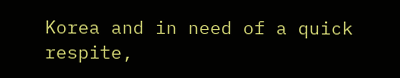Korea and in need of a quick respite,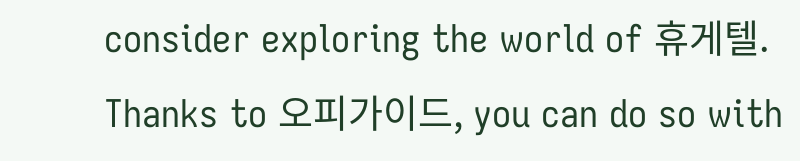consider exploring the world of 휴게텔. Thanks to 오피가이드, you can do so with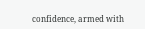confidence, armed with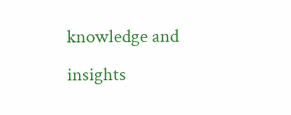knowledge and insights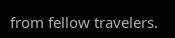from fellow travelers.